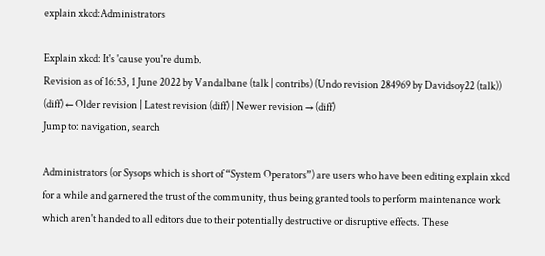explain xkcd:Administrators

Explain xkcd: It's 'cause you're dumb.
Revision as of 16:53, 1 June 2022 by Vandalbane (talk | contribs) (Undo revision 284969 by Davidsoy22 (talk))
(diff) ← Older revision | Latest revision (diff) | Newer revision → (diff)
Jump to: navigation, search

Administrators (or Sysops which is short of “System Operators”) are users who have been editing explain xkcd for a while and garnered the trust of the community, thus being granted tools to perform maintenance work which aren't handed to all editors due to their potentially destructive or disruptive effects. These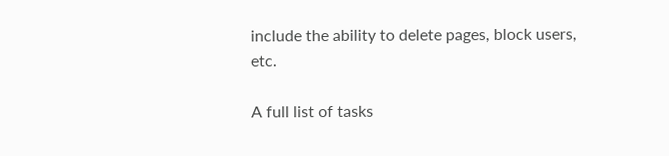include the ability to delete pages, block users, etc.

A full list of tasks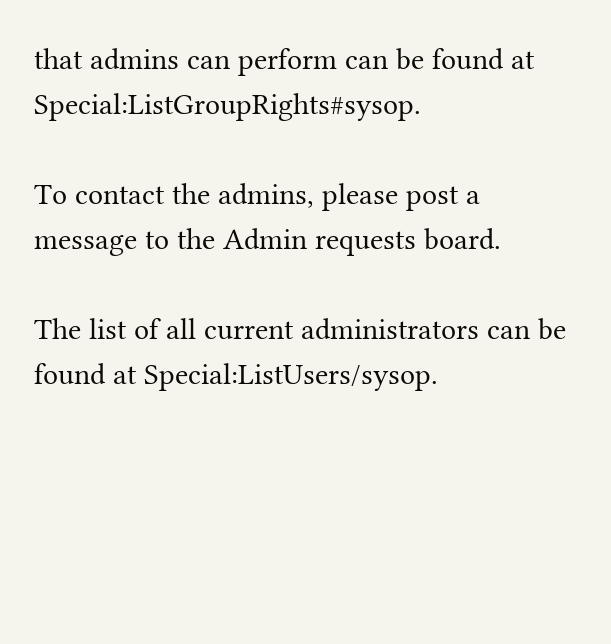that admins can perform can be found at Special:ListGroupRights#sysop.

To contact the admins, please post a message to the Admin requests board.

The list of all current administrators can be found at Special:ListUsers/sysop.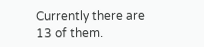Currently there are 13 of them.